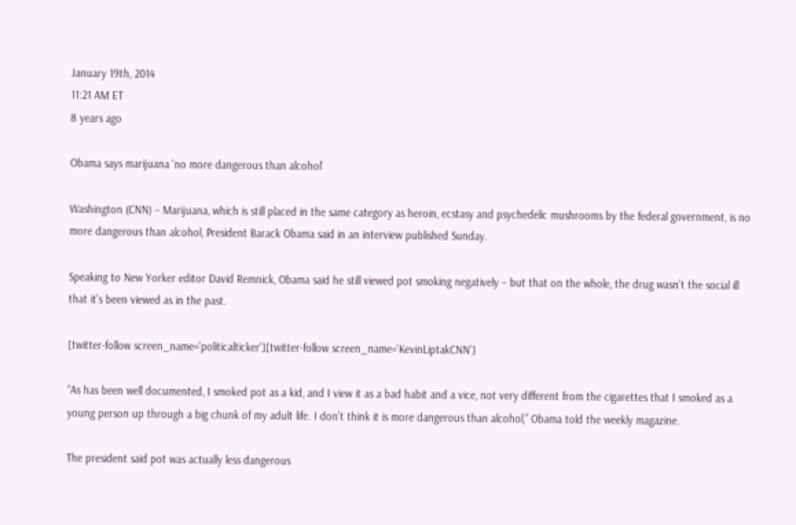January 19th, 2014
11:21 AM ET
8 years ago

Obama says marijuana ‘no more dangerous than alcohol’

Washington (CNN) – Marijuana, which is still placed in the same category as heroin, ecstasy and psychedelic mushrooms by the federal government, is no more dangerous than alcohol, President Barack Obama said in an interview published Sunday.

Speaking to New Yorker editor David Remnick, Obama said he still viewed pot smoking negatively – but that on the whole, the drug wasn’t the social ill that it’s been viewed as in the past.

[twitter-follow screen_name='politicalticker'][twitter-follow screen_name='KevinLiptakCNN']

“As has been well documented, I smoked pot as a kid, and I view it as a bad habit and a vice, not very different from the cigarettes that I smoked as a young person up through a big chunk of my adult life. I don’t think it is more dangerous than alcohol,” Obama told the weekly magazine.

The president said pot was actually less dangerous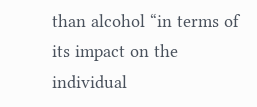than alcohol “in terms of its impact on the individual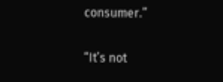consumer.”

“It’s not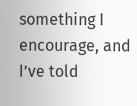something I encourage, and I’ve told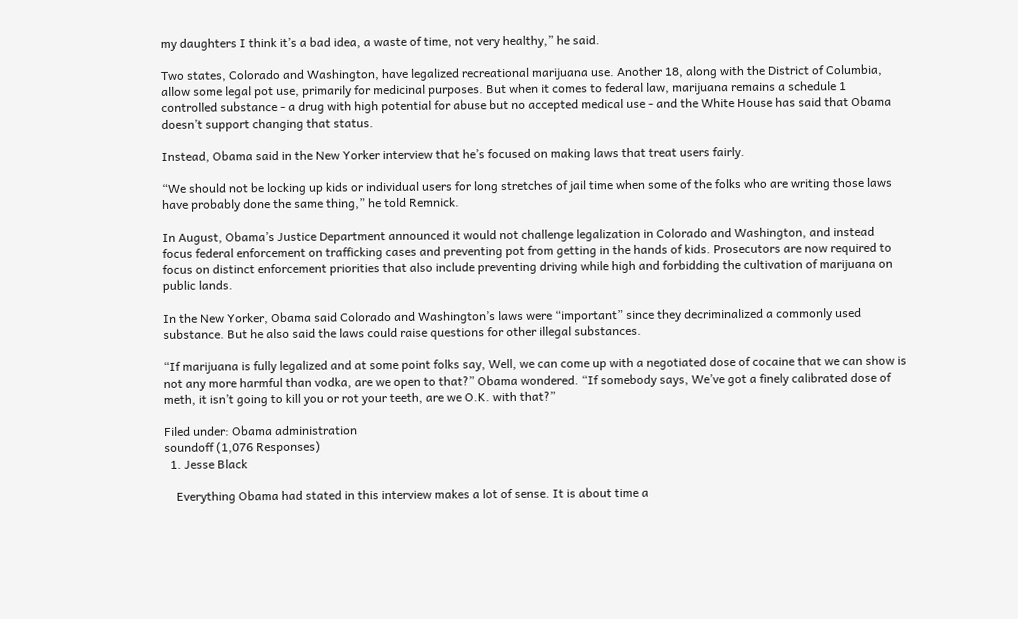my daughters I think it’s a bad idea, a waste of time, not very healthy,” he said.

Two states, Colorado and Washington, have legalized recreational marijuana use. Another 18, along with the District of Columbia, allow some legal pot use, primarily for medicinal purposes. But when it comes to federal law, marijuana remains a schedule 1 controlled substance - a drug with high potential for abuse but no accepted medical use - and the White House has said that Obama doesn’t support changing that status.

Instead, Obama said in the New Yorker interview that he’s focused on making laws that treat users fairly.

“We should not be locking up kids or individual users for long stretches of jail time when some of the folks who are writing those laws have probably done the same thing,” he told Remnick.

In August, Obama’s Justice Department announced it would not challenge legalization in Colorado and Washington, and instead focus federal enforcement on trafficking cases and preventing pot from getting in the hands of kids. Prosecutors are now required to focus on distinct enforcement priorities that also include preventing driving while high and forbidding the cultivation of marijuana on public lands.

In the New Yorker, Obama said Colorado and Washington’s laws were “important” since they decriminalized a commonly used substance. But he also said the laws could raise questions for other illegal substances.

“If marijuana is fully legalized and at some point folks say, Well, we can come up with a negotiated dose of cocaine that we can show is not any more harmful than vodka, are we open to that?” Obama wondered. “If somebody says, We’ve got a finely calibrated dose of meth, it isn’t going to kill you or rot your teeth, are we O.K. with that?”

Filed under: Obama administration
soundoff (1,076 Responses)
  1. Jesse Black

    Everything Obama had stated in this interview makes a lot of sense. It is about time a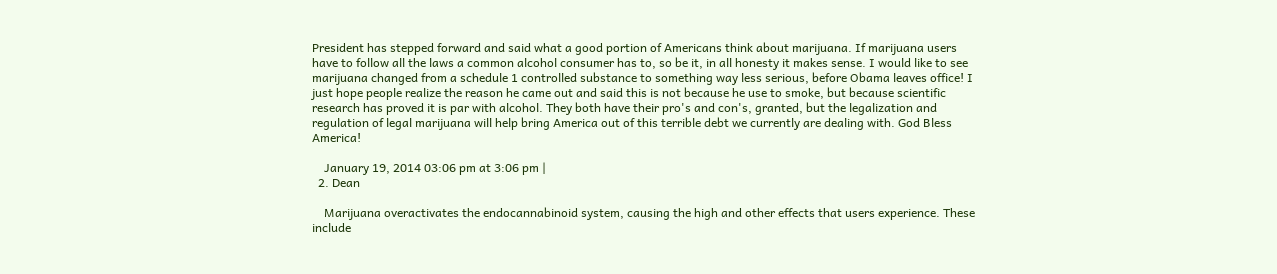President has stepped forward and said what a good portion of Americans think about marijuana. If marijuana users have to follow all the laws a common alcohol consumer has to, so be it, in all honesty it makes sense. I would like to see marijuana changed from a schedule 1 controlled substance to something way less serious, before Obama leaves office! I just hope people realize the reason he came out and said this is not because he use to smoke, but because scientific research has proved it is par with alcohol. They both have their pro's and con's, granted, but the legalization and regulation of legal marijuana will help bring America out of this terrible debt we currently are dealing with. God Bless America!

    January 19, 2014 03:06 pm at 3:06 pm |
  2. Dean

    Marijuana overactivates the endocannabinoid system, causing the high and other effects that users experience. These include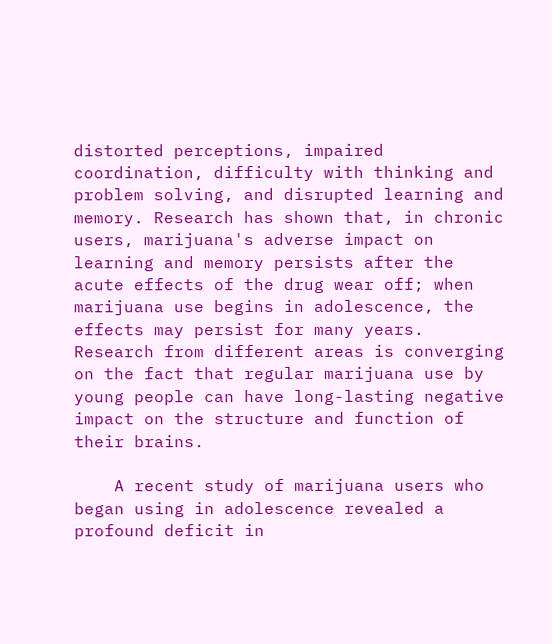distorted perceptions, impaired coordination, difficulty with thinking and problem solving, and disrupted learning and memory. Research has shown that, in chronic users, marijuana's adverse impact on learning and memory persists after the acute effects of the drug wear off; when marijuana use begins in adolescence, the effects may persist for many years. Research from different areas is converging on the fact that regular marijuana use by young people can have long-lasting negative impact on the structure and function of their brains.

    A recent study of marijuana users who began using in adolescence revealed a profound deficit in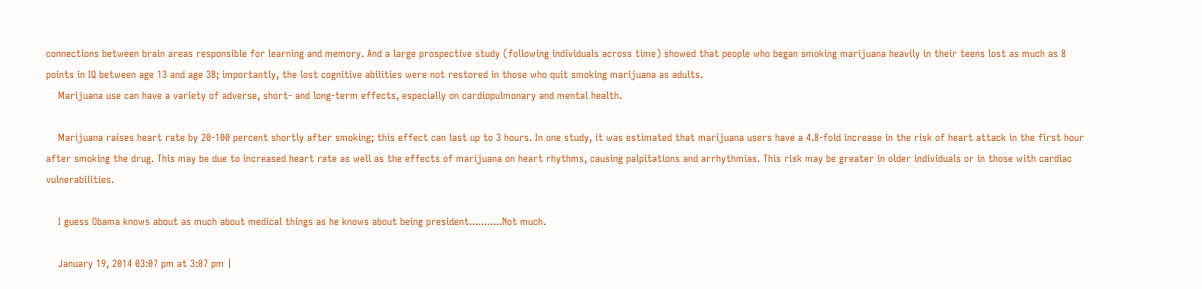connections between brain areas responsible for learning and memory. And a large prospective study (following individuals across time) showed that people who began smoking marijuana heavily in their teens lost as much as 8 points in IQ between age 13 and age 38; importantly, the lost cognitive abilities were not restored in those who quit smoking marijuana as adults.
    Marijuana use can have a variety of adverse, short- and long-term effects, especially on cardiopulmonary and mental health.

    Marijuana raises heart rate by 20-100 percent shortly after smoking; this effect can last up to 3 hours. In one study, it was estimated that marijuana users have a 4.8-fold increase in the risk of heart attack in the first hour after smoking the drug. This may be due to increased heart rate as well as the effects of marijuana on heart rhythms, causing palpitations and arrhythmias. This risk may be greater in older individuals or in those with cardiac vulnerabilities.

    I guess Obama knows about as much about medical things as he knows about being president...........Not much.

    January 19, 2014 03:07 pm at 3:07 pm |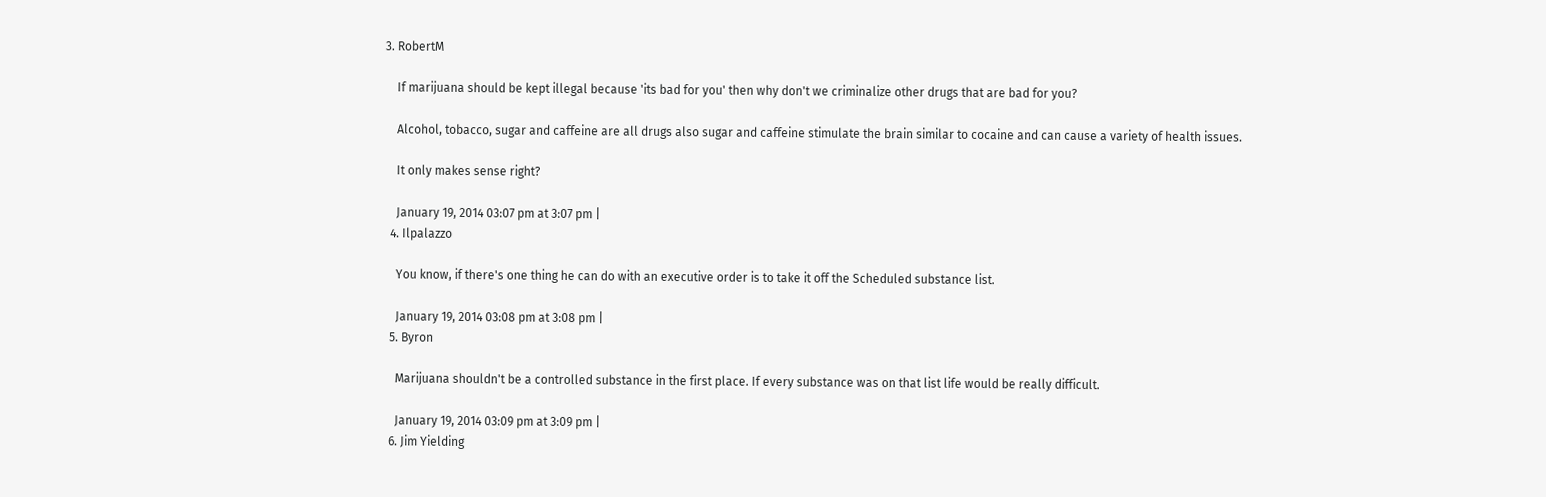3. RobertM

    If marijuana should be kept illegal because 'its bad for you' then why don't we criminalize other drugs that are bad for you?

    Alcohol, tobacco, sugar and caffeine are all drugs also sugar and caffeine stimulate the brain similar to cocaine and can cause a variety of health issues.

    It only makes sense right?

    January 19, 2014 03:07 pm at 3:07 pm |
  4. Ilpalazzo

    You know, if there's one thing he can do with an executive order is to take it off the Scheduled substance list.

    January 19, 2014 03:08 pm at 3:08 pm |
  5. Byron

    Marijuana shouldn't be a controlled substance in the first place. If every substance was on that list life would be really difficult.

    January 19, 2014 03:09 pm at 3:09 pm |
  6. Jim Yielding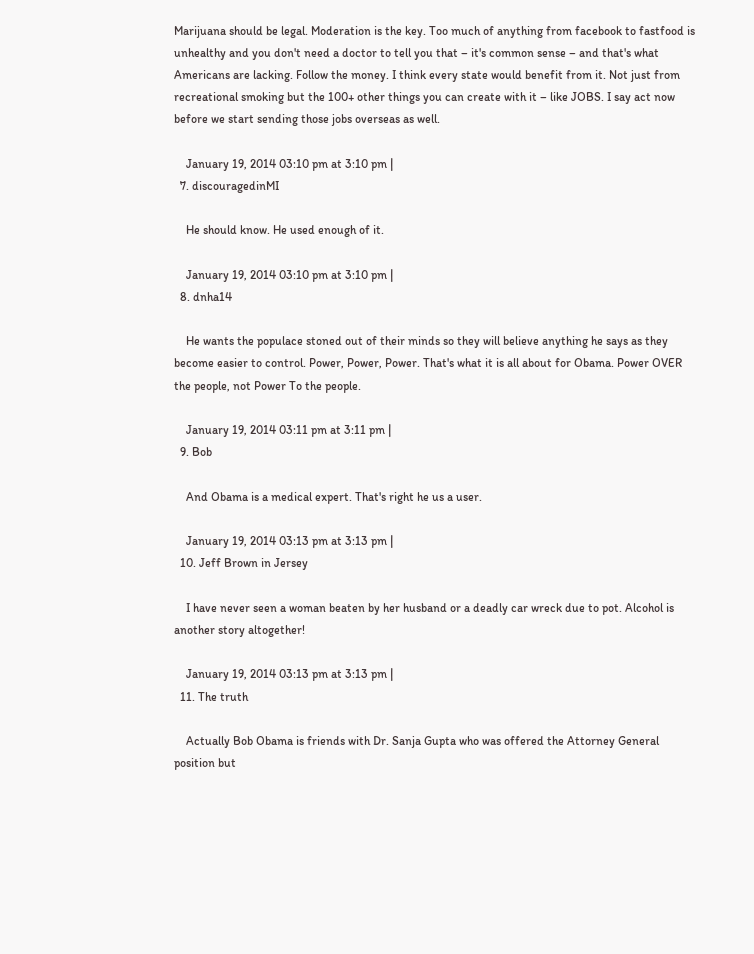Marijuana should be legal. Moderation is the key. Too much of anything from facebook to fastfood is unhealthy and you don't need a doctor to tell you that – it's common sense – and that's what Americans are lacking. Follow the money. I think every state would benefit from it. Not just from recreational smoking but the 100+ other things you can create with it – like JOBS. I say act now before we start sending those jobs overseas as well.

    January 19, 2014 03:10 pm at 3:10 pm |
  7. discouragedinMI

    He should know. He used enough of it.

    January 19, 2014 03:10 pm at 3:10 pm |
  8. dnha14

    He wants the populace stoned out of their minds so they will believe anything he says as they become easier to control. Power, Power, Power. That's what it is all about for Obama. Power OVER the people, not Power To the people.

    January 19, 2014 03:11 pm at 3:11 pm |
  9. Bob

    And Obama is a medical expert. That's right he us a user.

    January 19, 2014 03:13 pm at 3:13 pm |
  10. Jeff Brown in Jersey

    I have never seen a woman beaten by her husband or a deadly car wreck due to pot. Alcohol is another story altogether!

    January 19, 2014 03:13 pm at 3:13 pm |
  11. The truth

    Actually Bob Obama is friends with Dr. Sanja Gupta who was offered the Attorney General position but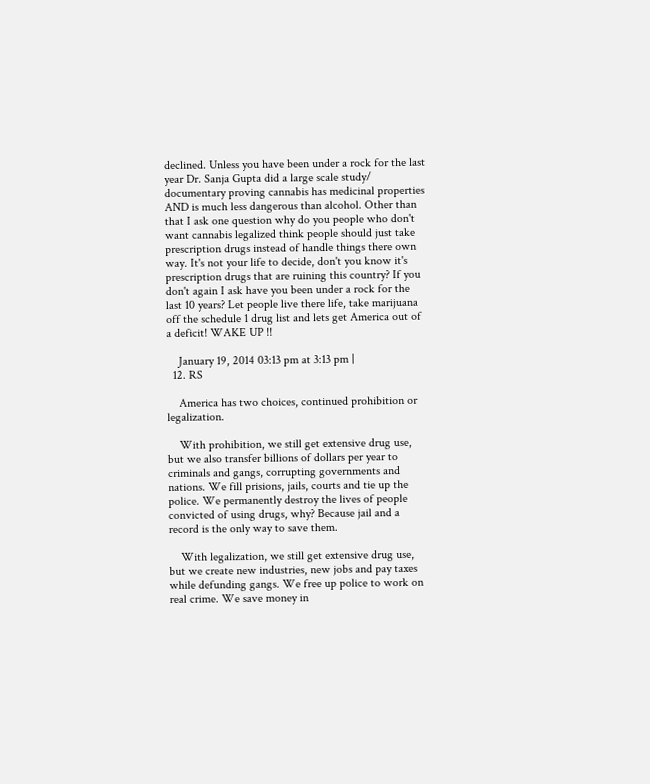declined. Unless you have been under a rock for the last year Dr. Sanja Gupta did a large scale study/ documentary proving cannabis has medicinal properties AND is much less dangerous than alcohol. Other than that I ask one question why do you people who don't want cannabis legalized think people should just take prescription drugs instead of handle things there own way. It's not your life to decide, don't you know it's prescription drugs that are ruining this country? If you don't again I ask have you been under a rock for the last 10 years? Let people live there life, take marijuana off the schedule 1 drug list and lets get America out of a deficit! WAKE UP !!

    January 19, 2014 03:13 pm at 3:13 pm |
  12. RS

    America has two choices, continued prohibition or legalization.

    With prohibition, we still get extensive drug use, but we also transfer billions of dollars per year to criminals and gangs, corrupting governments and nations. We fill prisions, jails, courts and tie up the police. We permanently destroy the lives of people convicted of using drugs, why? Because jail and a record is the only way to save them.

    With legalization, we still get extensive drug use, but we create new industries, new jobs and pay taxes while defunding gangs. We free up police to work on real crime. We save money in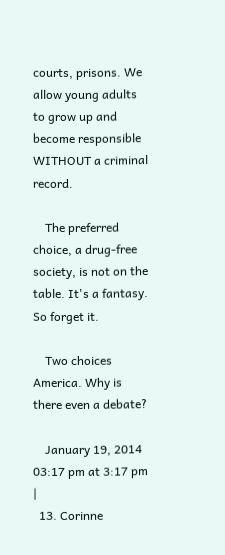courts, prisons. We allow young adults to grow up and become responsible WITHOUT a criminal record.

    The preferred choice, a drug-free society, is not on the table. It's a fantasy. So forget it.

    Two choices America. Why is there even a debate?

    January 19, 2014 03:17 pm at 3:17 pm |
  13. Corinne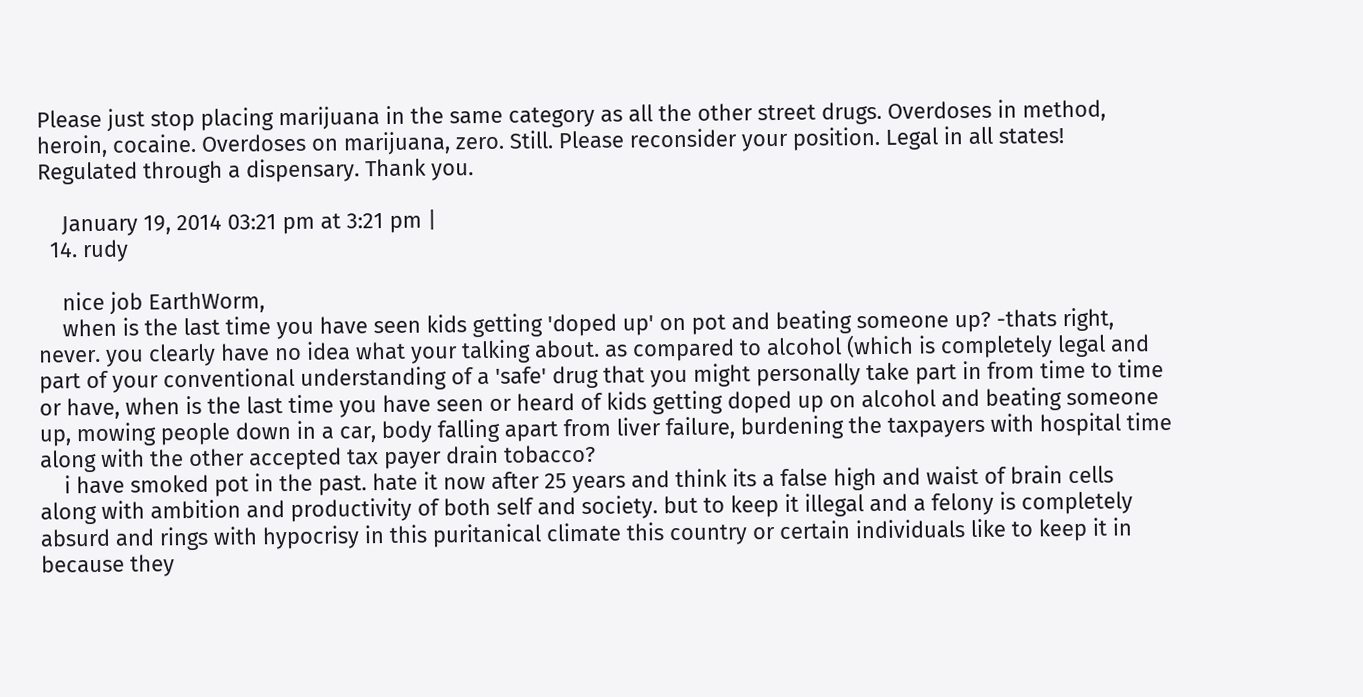Please just stop placing marijuana in the same category as all the other street drugs. Overdoses in method, heroin, cocaine. Overdoses on marijuana, zero. Still. Please reconsider your position. Legal in all states! Regulated through a dispensary. Thank you.

    January 19, 2014 03:21 pm at 3:21 pm |
  14. rudy

    nice job EarthWorm,
    when is the last time you have seen kids getting 'doped up' on pot and beating someone up? -thats right, never. you clearly have no idea what your talking about. as compared to alcohol (which is completely legal and part of your conventional understanding of a 'safe' drug that you might personally take part in from time to time or have, when is the last time you have seen or heard of kids getting doped up on alcohol and beating someone up, mowing people down in a car, body falling apart from liver failure, burdening the taxpayers with hospital time along with the other accepted tax payer drain tobacco?
    i have smoked pot in the past. hate it now after 25 years and think its a false high and waist of brain cells along with ambition and productivity of both self and society. but to keep it illegal and a felony is completely absurd and rings with hypocrisy in this puritanical climate this country or certain individuals like to keep it in because they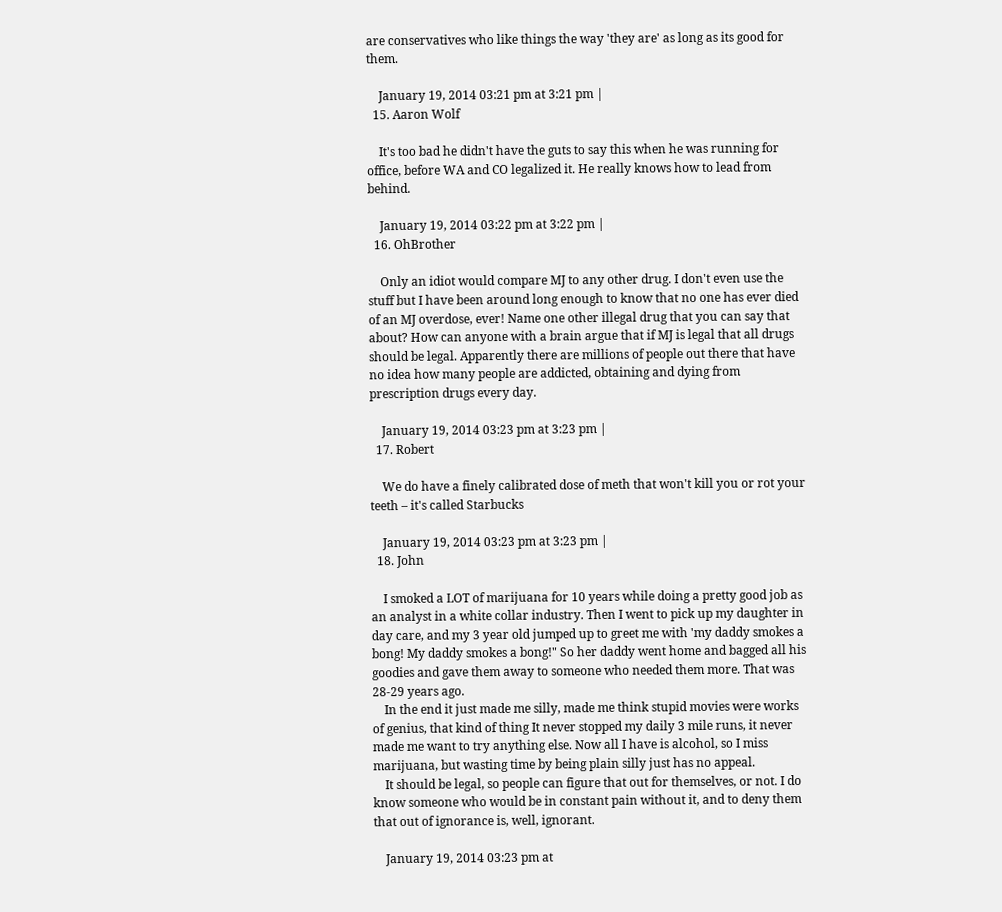are conservatives who like things the way 'they are' as long as its good for them.

    January 19, 2014 03:21 pm at 3:21 pm |
  15. Aaron Wolf

    It's too bad he didn't have the guts to say this when he was running for office, before WA and CO legalized it. He really knows how to lead from behind.

    January 19, 2014 03:22 pm at 3:22 pm |
  16. OhBrother

    Only an idiot would compare MJ to any other drug. I don't even use the stuff but I have been around long enough to know that no one has ever died of an MJ overdose, ever! Name one other illegal drug that you can say that about? How can anyone with a brain argue that if MJ is legal that all drugs should be legal. Apparently there are millions of people out there that have no idea how many people are addicted, obtaining and dying from prescription drugs every day.

    January 19, 2014 03:23 pm at 3:23 pm |
  17. Robert

    We do have a finely calibrated dose of meth that won't kill you or rot your teeth – it's called Starbucks

    January 19, 2014 03:23 pm at 3:23 pm |
  18. John

    I smoked a LOT of marijuana for 10 years while doing a pretty good job as an analyst in a white collar industry. Then I went to pick up my daughter in day care, and my 3 year old jumped up to greet me with 'my daddy smokes a bong! My daddy smokes a bong!" So her daddy went home and bagged all his goodies and gave them away to someone who needed them more. That was 28-29 years ago.
    In the end it just made me silly, made me think stupid movies were works of genius, that kind of thing It never stopped my daily 3 mile runs, it never made me want to try anything else. Now all I have is alcohol, so I miss marijuana, but wasting time by being plain silly just has no appeal.
    It should be legal, so people can figure that out for themselves, or not. I do know someone who would be in constant pain without it, and to deny them that out of ignorance is, well, ignorant.

    January 19, 2014 03:23 pm at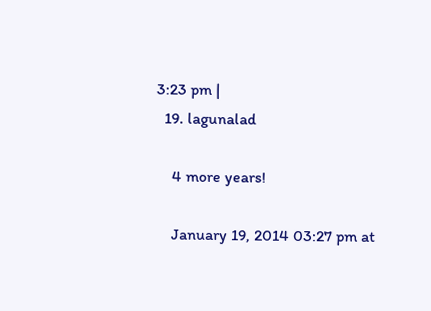3:23 pm |
  19. lagunalad

    4 more years!

    January 19, 2014 03:27 pm at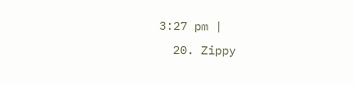3:27 pm |
  20. Zippy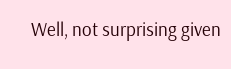Well, not surprising given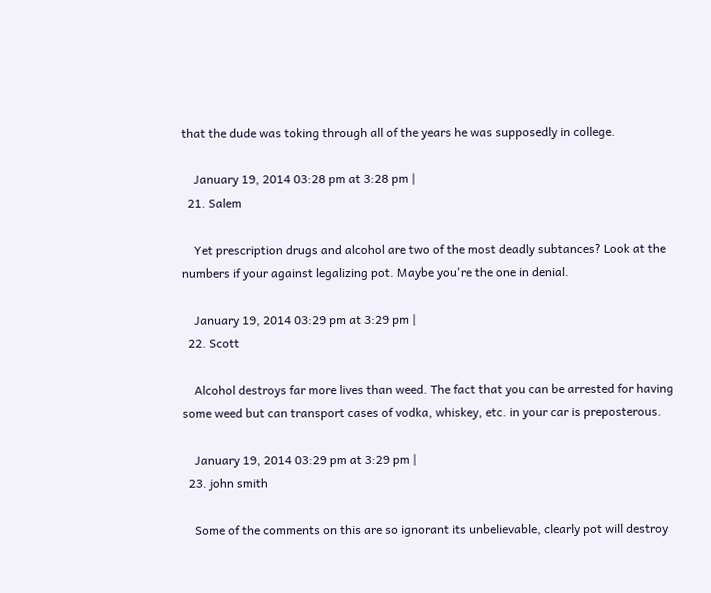that the dude was toking through all of the years he was supposedly in college.

    January 19, 2014 03:28 pm at 3:28 pm |
  21. Salem

    Yet prescription drugs and alcohol are two of the most deadly subtances? Look at the numbers if your against legalizing pot. Maybe you're the one in denial.

    January 19, 2014 03:29 pm at 3:29 pm |
  22. Scott

    Alcohol destroys far more lives than weed. The fact that you can be arrested for having some weed but can transport cases of vodka, whiskey, etc. in your car is preposterous.

    January 19, 2014 03:29 pm at 3:29 pm |
  23. john smith

    Some of the comments on this are so ignorant its unbelievable, clearly pot will destroy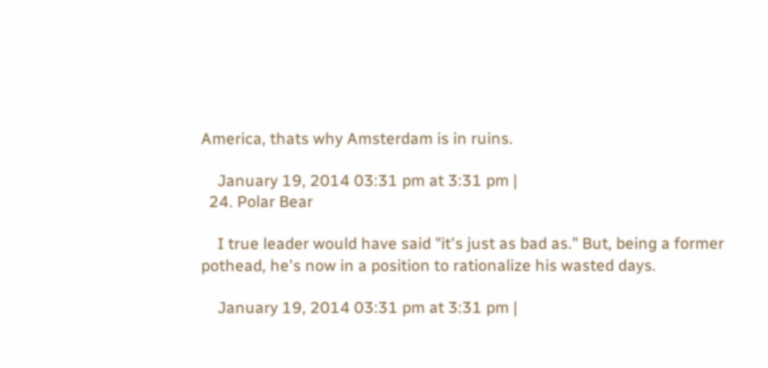America, thats why Amsterdam is in ruins.

    January 19, 2014 03:31 pm at 3:31 pm |
  24. Polar Bear

    I true leader would have said "it's just as bad as." But, being a former pothead, he's now in a position to rationalize his wasted days.

    January 19, 2014 03:31 pm at 3:31 pm |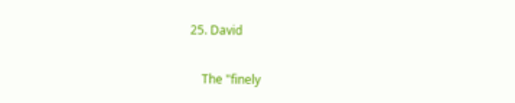25. David

    The "finely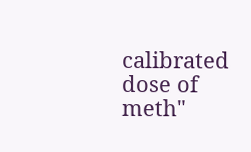calibrated dose of meth"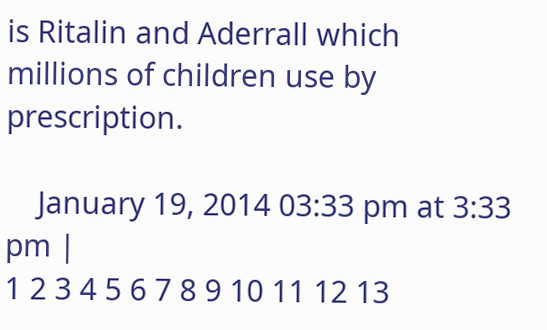is Ritalin and Aderrall which millions of children use by prescription.

    January 19, 2014 03:33 pm at 3:33 pm |
1 2 3 4 5 6 7 8 9 10 11 12 13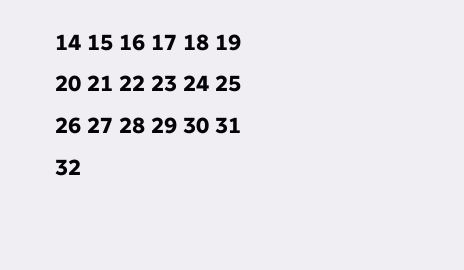14 15 16 17 18 19 20 21 22 23 24 25 26 27 28 29 30 31 32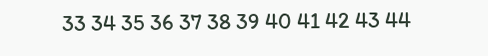33 34 35 36 37 38 39 40 41 42 43 44